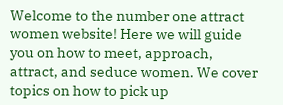Welcome to the number one attract women website! Here we will guide you on how to meet, approach, attract, and seduce women. We cover topics on how to pick up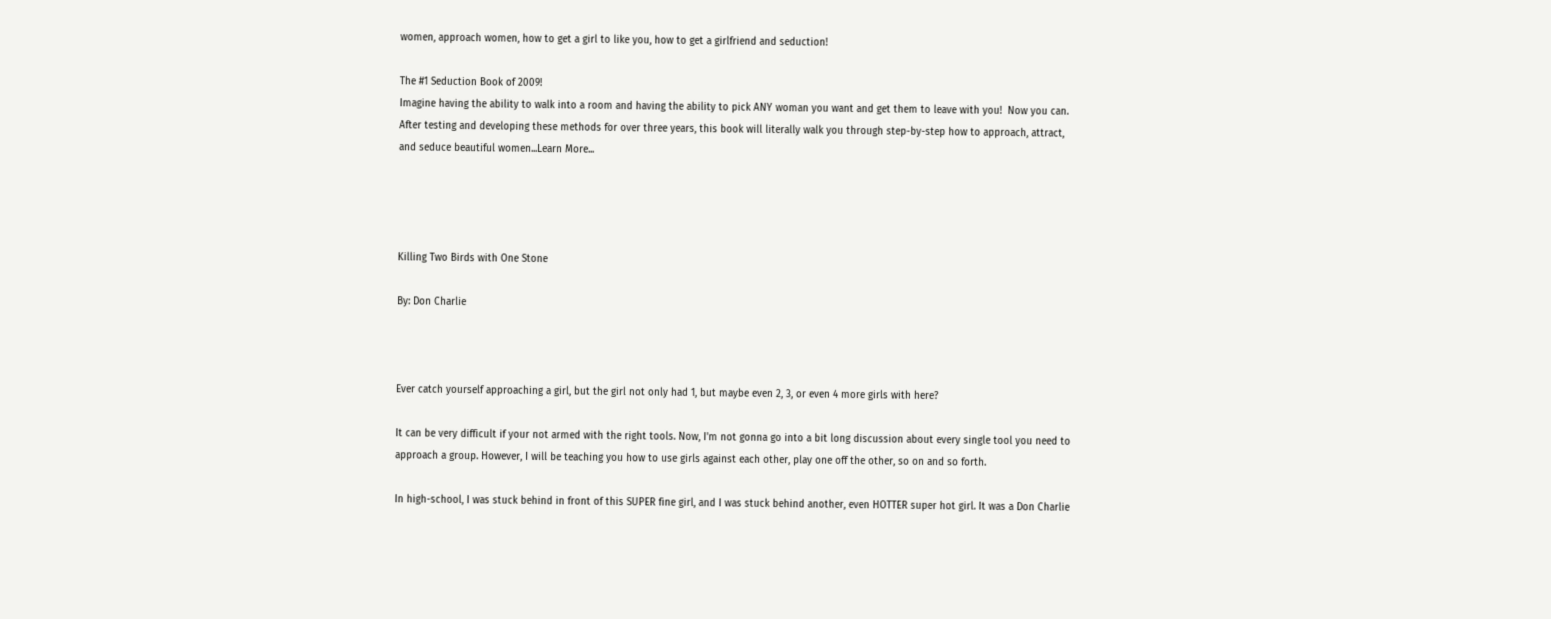women, approach women, how to get a girl to like you, how to get a girlfriend and seduction!

The #1 Seduction Book of 2009!
Imagine having the ability to walk into a room and having the ability to pick ANY woman you want and get them to leave with you!  Now you can.  After testing and developing these methods for over three years, this book will literally walk you through step-by-step how to approach, attract, and seduce beautiful women...Learn More...




Killing Two Birds with One Stone

By: Don Charlie



Ever catch yourself approaching a girl, but the girl not only had 1, but maybe even 2, 3, or even 4 more girls with here?

It can be very difficult if your not armed with the right tools. Now, I'm not gonna go into a bit long discussion about every single tool you need to approach a group. However, I will be teaching you how to use girls against each other, play one off the other, so on and so forth.

In high-school, I was stuck behind in front of this SUPER fine girl, and I was stuck behind another, even HOTTER super hot girl. It was a Don Charlie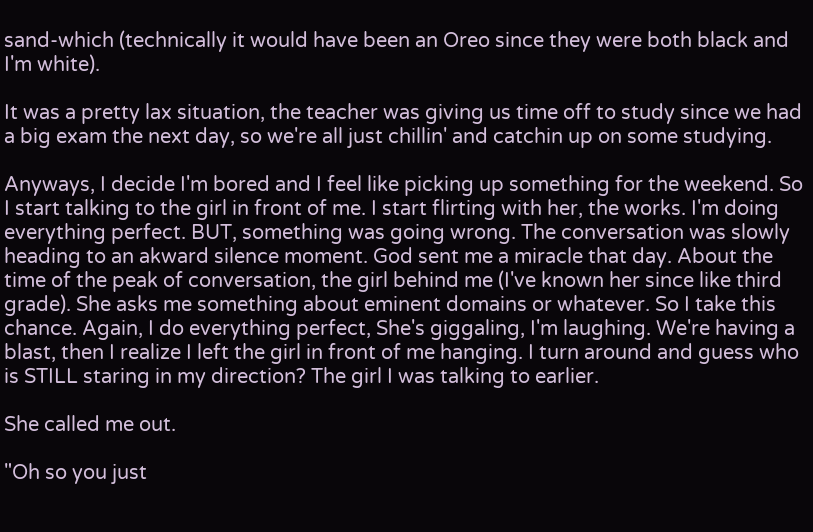sand-which (technically it would have been an Oreo since they were both black and I'm white).

It was a pretty lax situation, the teacher was giving us time off to study since we had a big exam the next day, so we're all just chillin' and catchin up on some studying.

Anyways, I decide I'm bored and I feel like picking up something for the weekend. So I start talking to the girl in front of me. I start flirting with her, the works. I'm doing everything perfect. BUT, something was going wrong. The conversation was slowly heading to an akward silence moment. God sent me a miracle that day. About the time of the peak of conversation, the girl behind me (I've known her since like third grade). She asks me something about eminent domains or whatever. So I take this chance. Again, I do everything perfect, She's giggaling, I'm laughing. We're having a blast, then I realize I left the girl in front of me hanging. I turn around and guess who is STILL staring in my direction? The girl I was talking to earlier.

She called me out.

"Oh so you just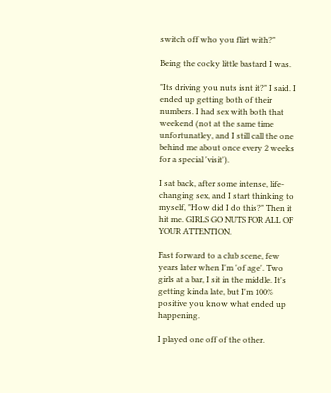switch off who you flirt with?"

Being the cocky little bastard I was.

"Its driving you nuts isnt it?" I said. I ended up getting both of their numbers. I had sex with both that weekend (not at the same time unfortunatley, and I still call the one behind me about once every 2 weeks for a special 'visit').

I sat back, after some intense, life-changing sex, and I start thinking to myself, "How did I do this?" Then it hit me. GIRLS GO NUTS FOR ALL OF YOUR ATTENTION.

Fast forward to a club scene, few years later when I'm 'of age'. Two girls at a bar, I sit in the middle. It's getting kinda late, but I'm 100% positive you know what ended up happening.

I played one off of the other.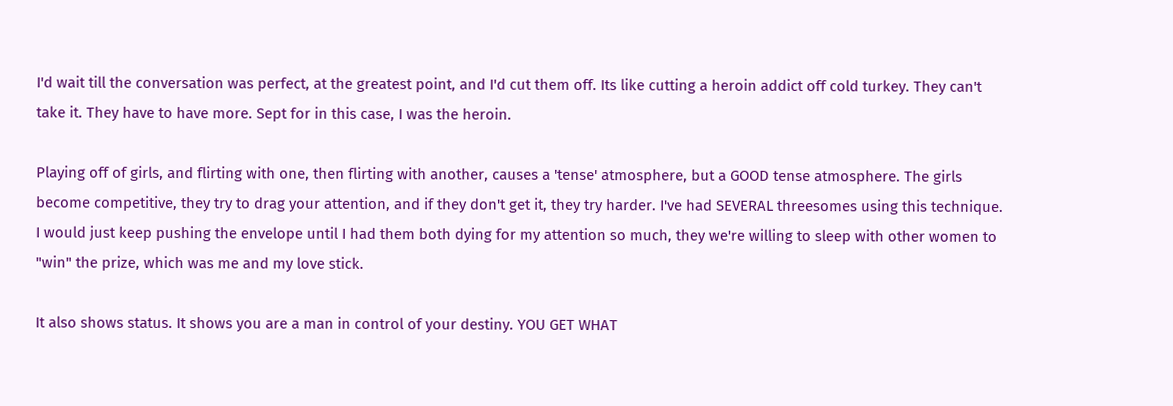I'd wait till the conversation was perfect, at the greatest point, and I'd cut them off. Its like cutting a heroin addict off cold turkey. They can't take it. They have to have more. Sept for in this case, I was the heroin.

Playing off of girls, and flirting with one, then flirting with another, causes a 'tense' atmosphere, but a GOOD tense atmosphere. The girls become competitive, they try to drag your attention, and if they don't get it, they try harder. I've had SEVERAL threesomes using this technique. I would just keep pushing the envelope until I had them both dying for my attention so much, they we're willing to sleep with other women to "win" the prize, which was me and my love stick.

It also shows status. It shows you are a man in control of your destiny. YOU GET WHAT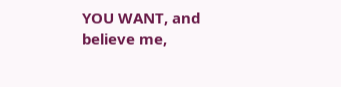YOU WANT, and believe me,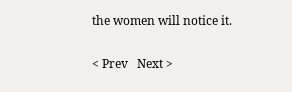the women will notice it.

< Prev   Next >